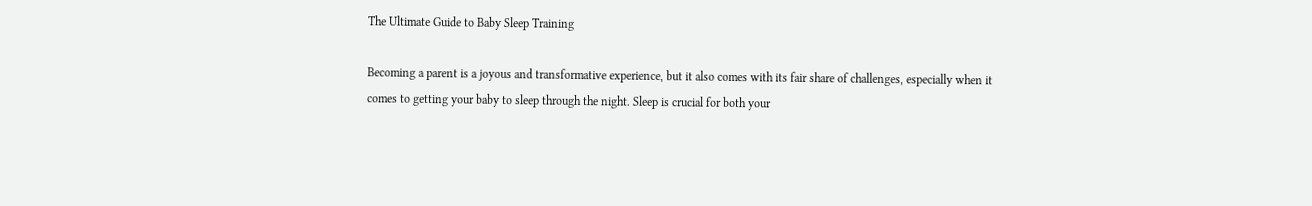The Ultimate Guide to Baby Sleep Training

Becoming a parent is a joyous and transformative experience, but it also comes with its fair share of challenges, especially when it comes to getting your baby to sleep through the night. Sleep is crucial for both your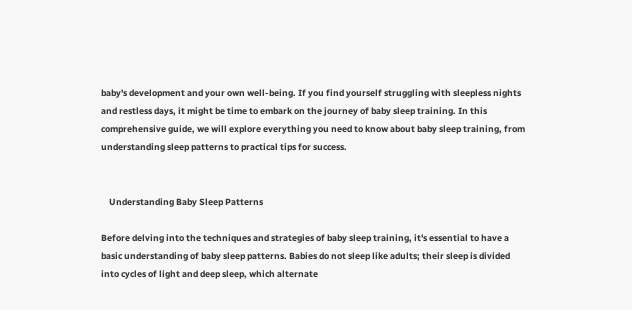baby's development and your own well-being. If you find yourself struggling with sleepless nights and restless days, it might be time to embark on the journey of baby sleep training. In this comprehensive guide, we will explore everything you need to know about baby sleep training, from understanding sleep patterns to practical tips for success.


    Understanding Baby Sleep Patterns

Before delving into the techniques and strategies of baby sleep training, it's essential to have a basic understanding of baby sleep patterns. Babies do not sleep like adults; their sleep is divided into cycles of light and deep sleep, which alternate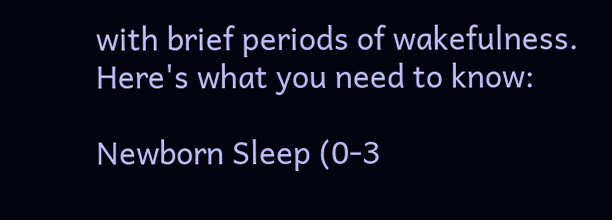with brief periods of wakefulness. Here's what you need to know:

Newborn Sleep (0-3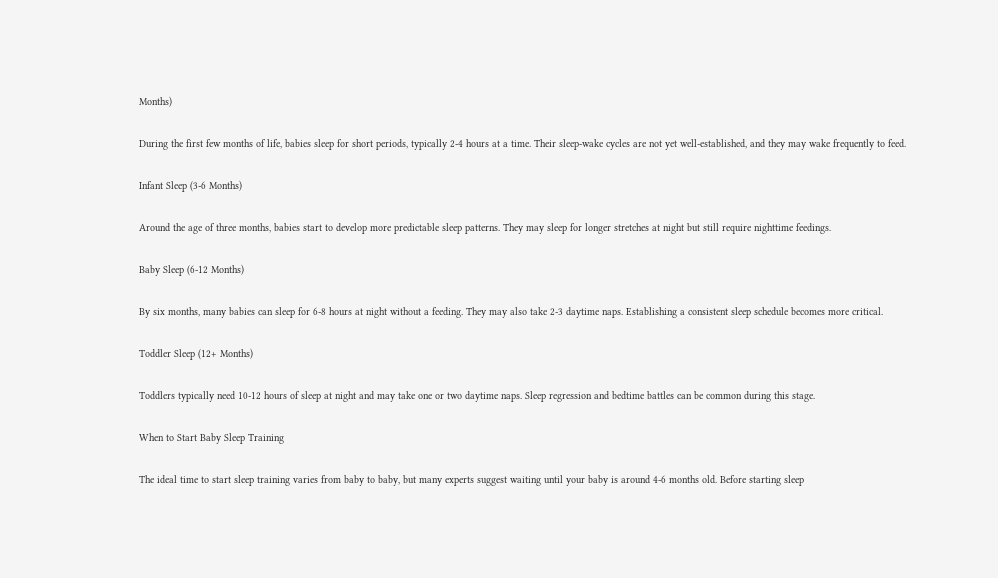Months)

During the first few months of life, babies sleep for short periods, typically 2-4 hours at a time. Their sleep-wake cycles are not yet well-established, and they may wake frequently to feed.

Infant Sleep (3-6 Months)

Around the age of three months, babies start to develop more predictable sleep patterns. They may sleep for longer stretches at night but still require nighttime feedings.

Baby Sleep (6-12 Months)

By six months, many babies can sleep for 6-8 hours at night without a feeding. They may also take 2-3 daytime naps. Establishing a consistent sleep schedule becomes more critical.

Toddler Sleep (12+ Months)

Toddlers typically need 10-12 hours of sleep at night and may take one or two daytime naps. Sleep regression and bedtime battles can be common during this stage.

When to Start Baby Sleep Training

The ideal time to start sleep training varies from baby to baby, but many experts suggest waiting until your baby is around 4-6 months old. Before starting sleep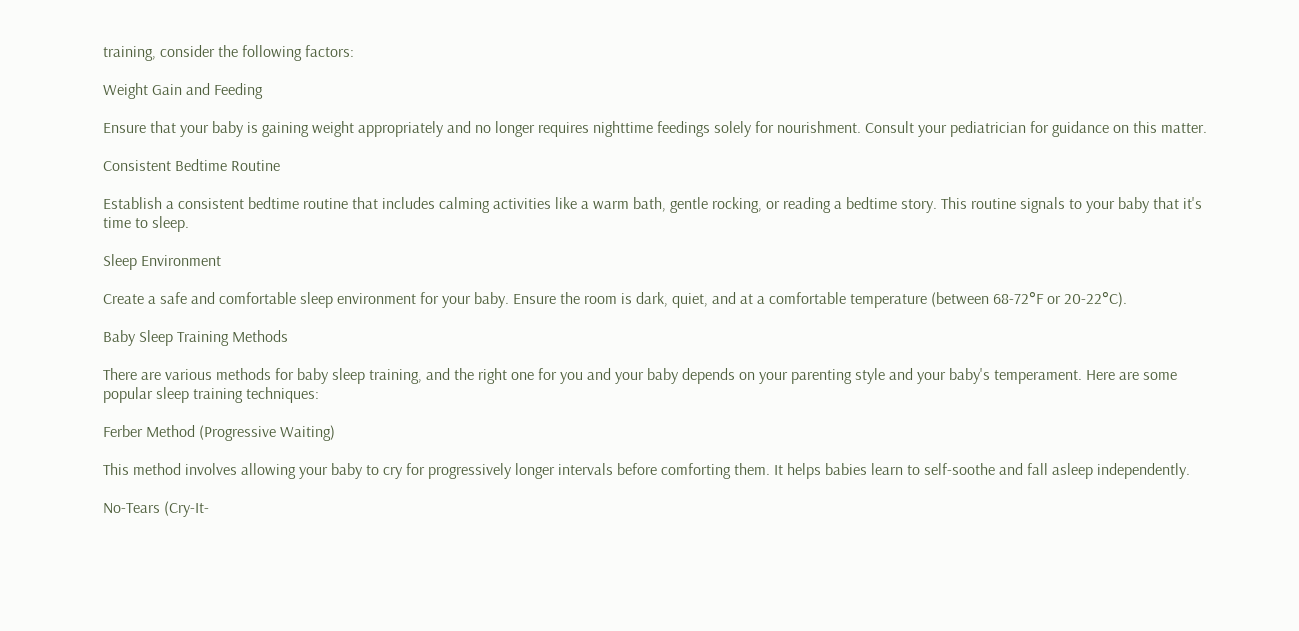training, consider the following factors:

Weight Gain and Feeding

Ensure that your baby is gaining weight appropriately and no longer requires nighttime feedings solely for nourishment. Consult your pediatrician for guidance on this matter.

Consistent Bedtime Routine

Establish a consistent bedtime routine that includes calming activities like a warm bath, gentle rocking, or reading a bedtime story. This routine signals to your baby that it's time to sleep.

Sleep Environment

Create a safe and comfortable sleep environment for your baby. Ensure the room is dark, quiet, and at a comfortable temperature (between 68-72°F or 20-22°C).

Baby Sleep Training Methods

There are various methods for baby sleep training, and the right one for you and your baby depends on your parenting style and your baby's temperament. Here are some popular sleep training techniques:

Ferber Method (Progressive Waiting)

This method involves allowing your baby to cry for progressively longer intervals before comforting them. It helps babies learn to self-soothe and fall asleep independently.

No-Tears (Cry-It-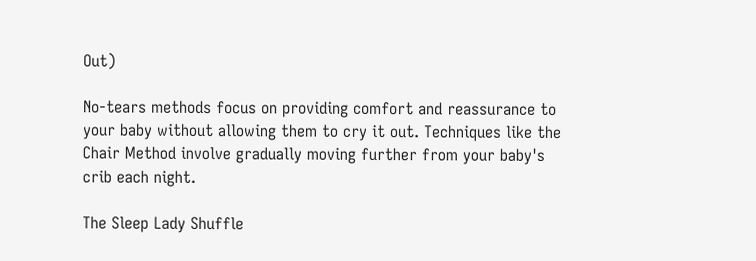Out)

No-tears methods focus on providing comfort and reassurance to your baby without allowing them to cry it out. Techniques like the Chair Method involve gradually moving further from your baby's crib each night.

The Sleep Lady Shuffle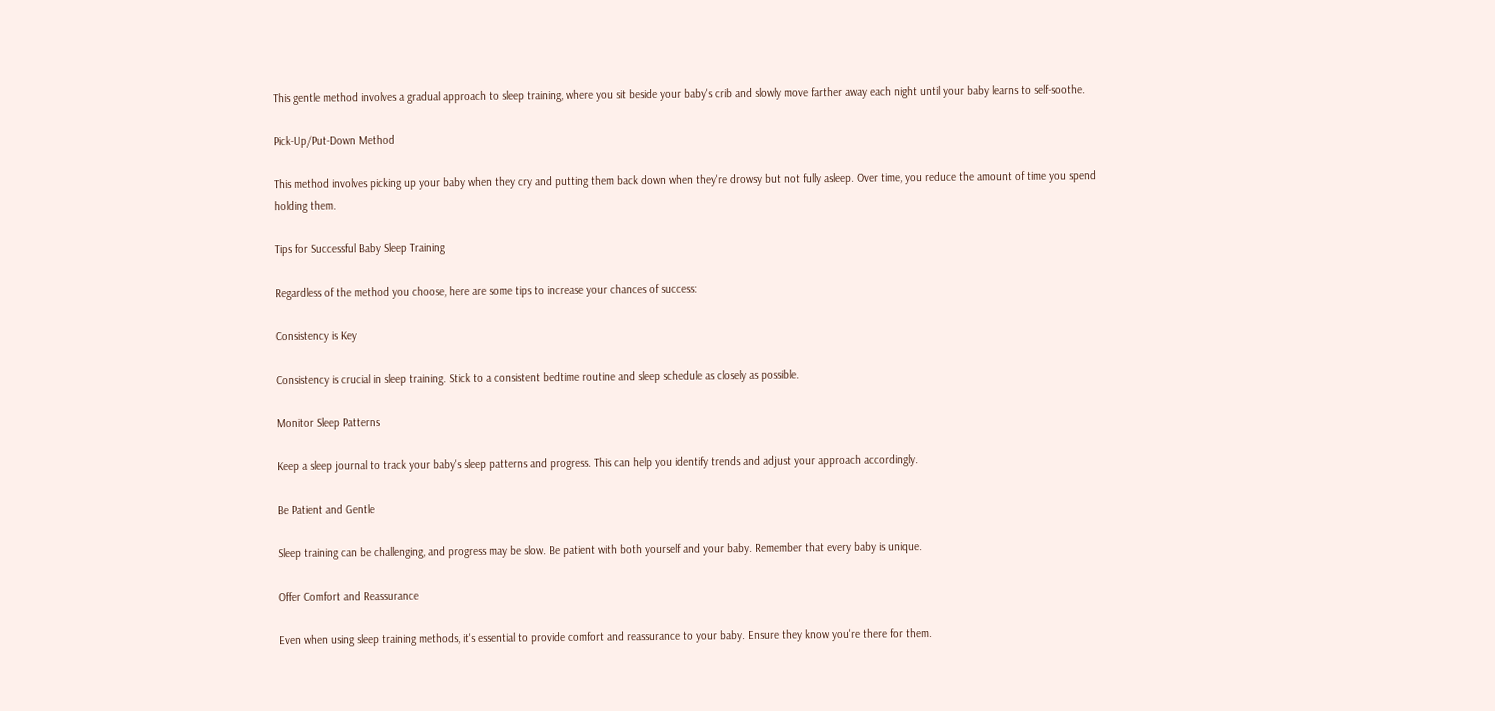This gentle method involves a gradual approach to sleep training, where you sit beside your baby's crib and slowly move farther away each night until your baby learns to self-soothe.

Pick-Up/Put-Down Method

This method involves picking up your baby when they cry and putting them back down when they're drowsy but not fully asleep. Over time, you reduce the amount of time you spend holding them.

Tips for Successful Baby Sleep Training

Regardless of the method you choose, here are some tips to increase your chances of success:

Consistency is Key

Consistency is crucial in sleep training. Stick to a consistent bedtime routine and sleep schedule as closely as possible.

Monitor Sleep Patterns

Keep a sleep journal to track your baby's sleep patterns and progress. This can help you identify trends and adjust your approach accordingly.

Be Patient and Gentle

Sleep training can be challenging, and progress may be slow. Be patient with both yourself and your baby. Remember that every baby is unique.

Offer Comfort and Reassurance

Even when using sleep training methods, it's essential to provide comfort and reassurance to your baby. Ensure they know you're there for them.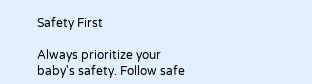Safety First

Always prioritize your baby's safety. Follow safe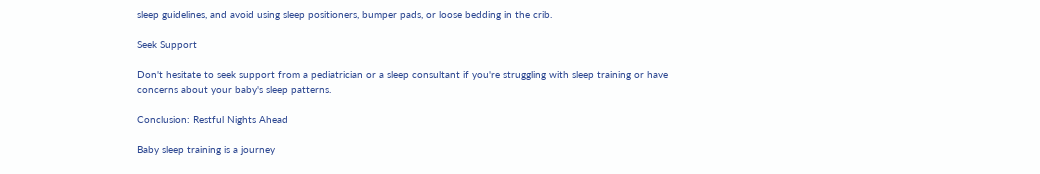sleep guidelines, and avoid using sleep positioners, bumper pads, or loose bedding in the crib.

Seek Support

Don't hesitate to seek support from a pediatrician or a sleep consultant if you're struggling with sleep training or have concerns about your baby's sleep patterns.

Conclusion: Restful Nights Ahead

Baby sleep training is a journey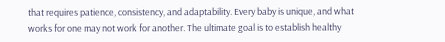that requires patience, consistency, and adaptability. Every baby is unique, and what works for one may not work for another. The ultimate goal is to establish healthy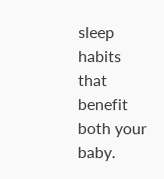sleep habits that benefit both your baby.